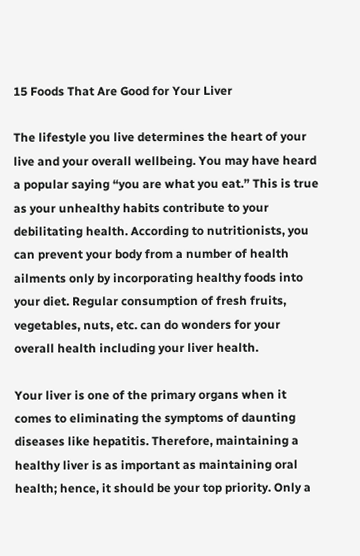15 Foods That Are Good for Your Liver

The lifestyle you live determines the heart of your live and your overall wellbeing. You may have heard a popular saying “you are what you eat.” This is true as your unhealthy habits contribute to your debilitating health. According to nutritionists, you can prevent your body from a number of health ailments only by incorporating healthy foods into your diet. Regular consumption of fresh fruits, vegetables, nuts, etc. can do wonders for your overall health including your liver health.

Your liver is one of the primary organs when it comes to eliminating the symptoms of daunting diseases like hepatitis. Therefore, maintaining a healthy liver is as important as maintaining oral health; hence, it should be your top priority. Only a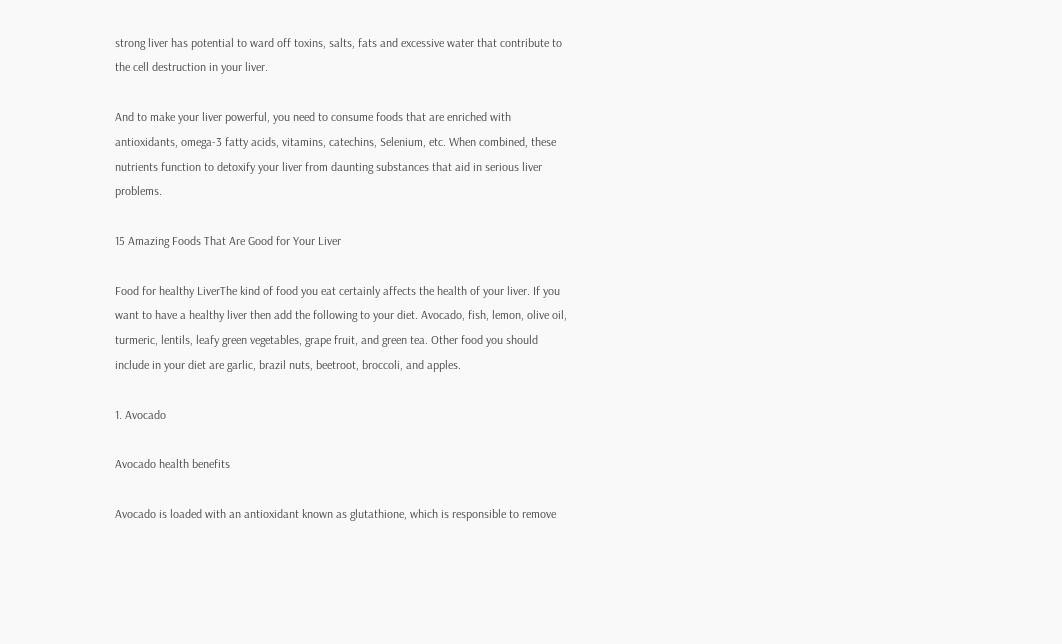strong liver has potential to ward off toxins, salts, fats and excessive water that contribute to the cell destruction in your liver.

And to make your liver powerful, you need to consume foods that are enriched with antioxidants, omega-3 fatty acids, vitamins, catechins, Selenium, etc. When combined, these nutrients function to detoxify your liver from daunting substances that aid in serious liver problems.

15 Amazing Foods That Are Good for Your Liver

Food for healthy LiverThe kind of food you eat certainly affects the health of your liver. If you want to have a healthy liver then add the following to your diet. Avocado, fish, lemon, olive oil, turmeric, lentils, leafy green vegetables, grape fruit, and green tea. Other food you should include in your diet are garlic, brazil nuts, beetroot, broccoli, and apples.

1. Avocado

Avocado health benefits

Avocado is loaded with an antioxidant known as glutathione, which is responsible to remove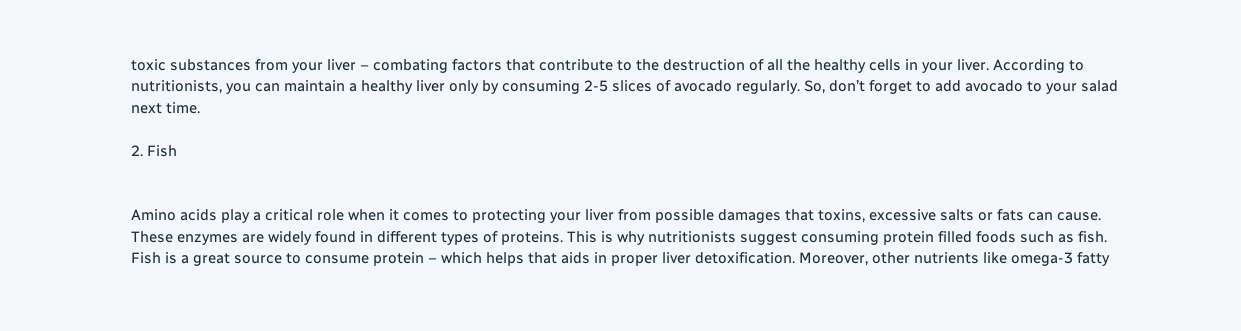toxic substances from your liver – combating factors that contribute to the destruction of all the healthy cells in your liver. According to nutritionists, you can maintain a healthy liver only by consuming 2-5 slices of avocado regularly. So, don’t forget to add avocado to your salad next time.

2. Fish


Amino acids play a critical role when it comes to protecting your liver from possible damages that toxins, excessive salts or fats can cause. These enzymes are widely found in different types of proteins. This is why nutritionists suggest consuming protein filled foods such as fish. Fish is a great source to consume protein – which helps that aids in proper liver detoxification. Moreover, other nutrients like omega-3 fatty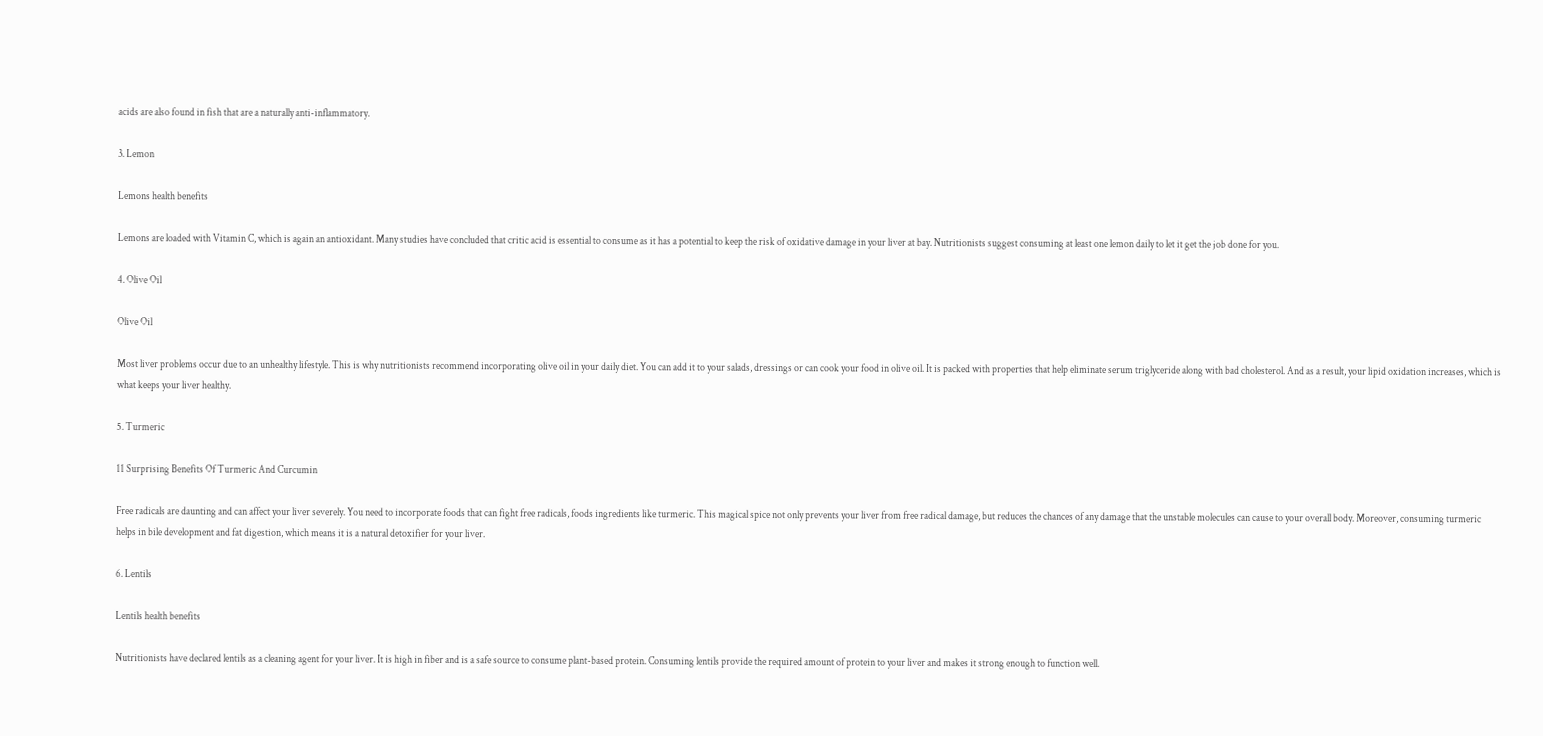acids are also found in fish that are a naturally anti-inflammatory.

3. Lemon

Lemons health benefits

Lemons are loaded with Vitamin C, which is again an antioxidant. Many studies have concluded that critic acid is essential to consume as it has a potential to keep the risk of oxidative damage in your liver at bay. Nutritionists suggest consuming at least one lemon daily to let it get the job done for you.

4. Olive Oil

Olive Oil

Most liver problems occur due to an unhealthy lifestyle. This is why nutritionists recommend incorporating olive oil in your daily diet. You can add it to your salads, dressings or can cook your food in olive oil. It is packed with properties that help eliminate serum triglyceride along with bad cholesterol. And as a result, your lipid oxidation increases, which is what keeps your liver healthy.

5. Turmeric

11 Surprising Benefits Of Turmeric And Curcumin

Free radicals are daunting and can affect your liver severely. You need to incorporate foods that can fight free radicals, foods ingredients like turmeric. This magical spice not only prevents your liver from free radical damage, but reduces the chances of any damage that the unstable molecules can cause to your overall body. Moreover, consuming turmeric helps in bile development and fat digestion, which means it is a natural detoxifier for your liver.

6. Lentils

Lentils health benefits

Nutritionists have declared lentils as a cleaning agent for your liver. It is high in fiber and is a safe source to consume plant-based protein. Consuming lentils provide the required amount of protein to your liver and makes it strong enough to function well.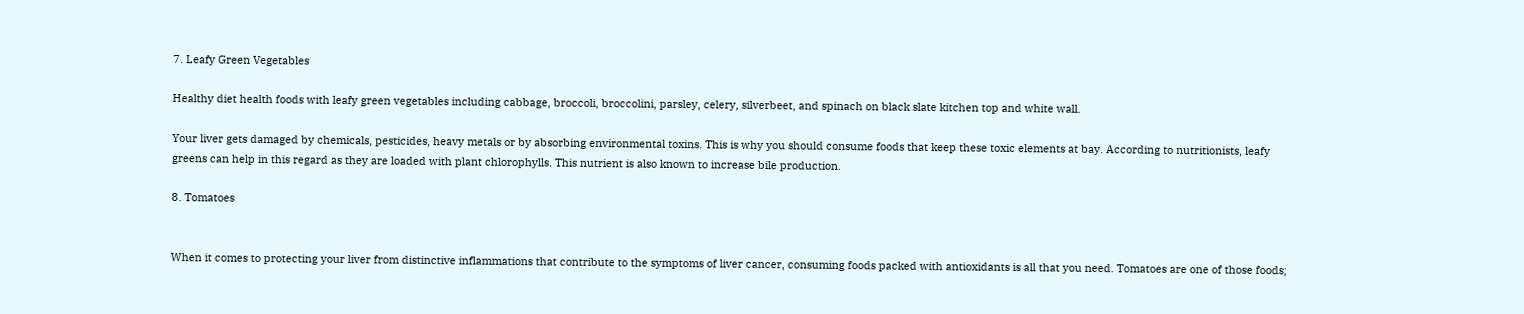7. Leafy Green Vegetables

Healthy diet health foods with leafy green vegetables including cabbage, broccoli, broccolini, parsley, celery, silverbeet, and spinach on black slate kitchen top and white wall.

Your liver gets damaged by chemicals, pesticides, heavy metals or by absorbing environmental toxins. This is why you should consume foods that keep these toxic elements at bay. According to nutritionists, leafy greens can help in this regard as they are loaded with plant chlorophylls. This nutrient is also known to increase bile production.

8. Tomatoes


When it comes to protecting your liver from distinctive inflammations that contribute to the symptoms of liver cancer, consuming foods packed with antioxidants is all that you need. Tomatoes are one of those foods;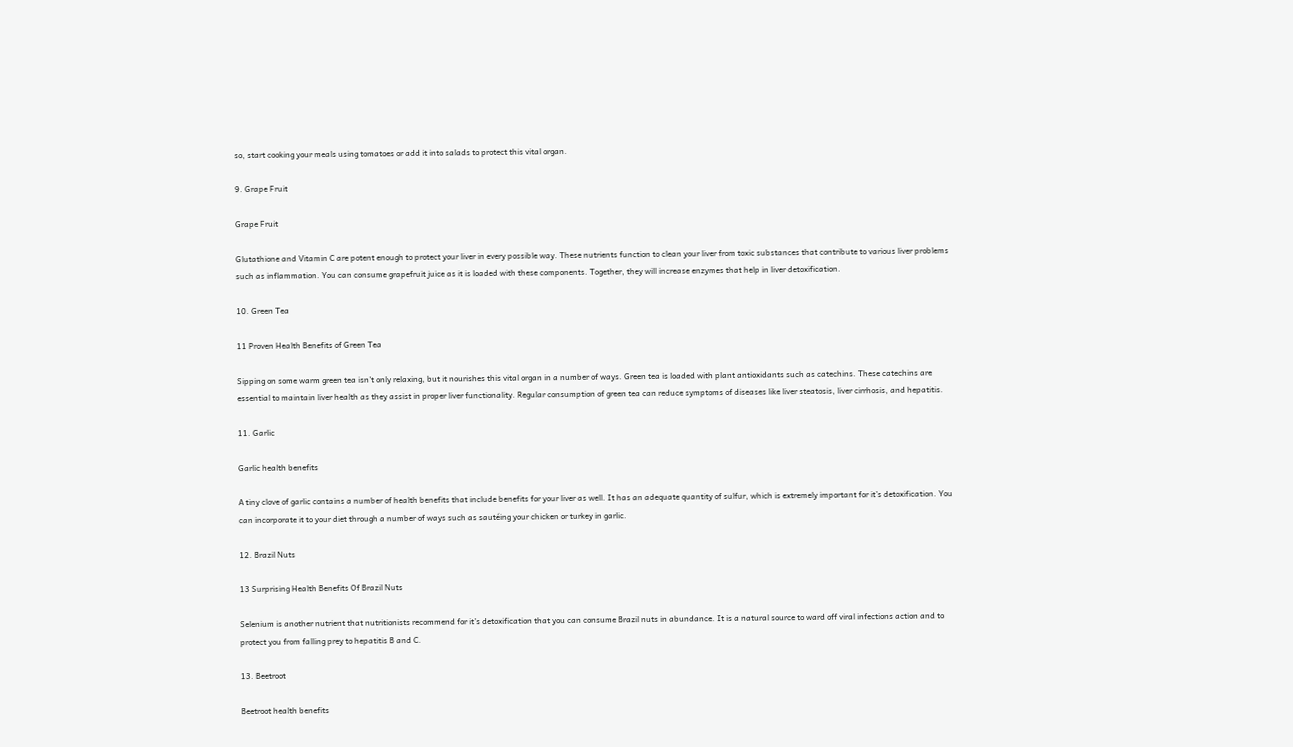so, start cooking your meals using tomatoes or add it into salads to protect this vital organ.

9. Grape Fruit

Grape Fruit

Glutathione and Vitamin C are potent enough to protect your liver in every possible way. These nutrients function to clean your liver from toxic substances that contribute to various liver problems such as inflammation. You can consume grapefruit juice as it is loaded with these components. Together, they will increase enzymes that help in liver detoxification.

10. Green Tea

11 Proven Health Benefits of Green Tea

Sipping on some warm green tea isn’t only relaxing, but it nourishes this vital organ in a number of ways. Green tea is loaded with plant antioxidants such as catechins. These catechins are essential to maintain liver health as they assist in proper liver functionality. Regular consumption of green tea can reduce symptoms of diseases like liver steatosis, liver cirrhosis, and hepatitis.

11. Garlic

Garlic health benefits

A tiny clove of garlic contains a number of health benefits that include benefits for your liver as well. It has an adequate quantity of sulfur, which is extremely important for it’s detoxification. You can incorporate it to your diet through a number of ways such as sautéing your chicken or turkey in garlic.

12. Brazil Nuts

13 Surprising Health Benefits Of Brazil Nuts

Selenium is another nutrient that nutritionists recommend for it’s detoxification that you can consume Brazil nuts in abundance. It is a natural source to ward off viral infections action and to protect you from falling prey to hepatitis B and C.

13. Beetroot

Beetroot health benefits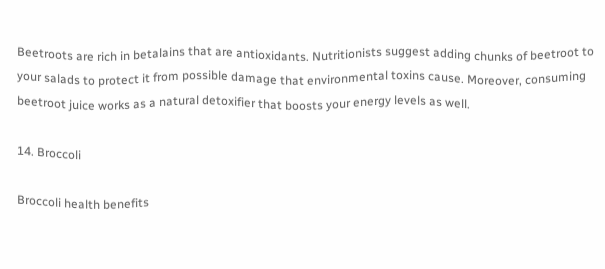Beetroots are rich in betalains that are antioxidants. Nutritionists suggest adding chunks of beetroot to your salads to protect it from possible damage that environmental toxins cause. Moreover, consuming beetroot juice works as a natural detoxifier that boosts your energy levels as well.

14. Broccoli

Broccoli health benefits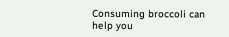Consuming broccoli can help you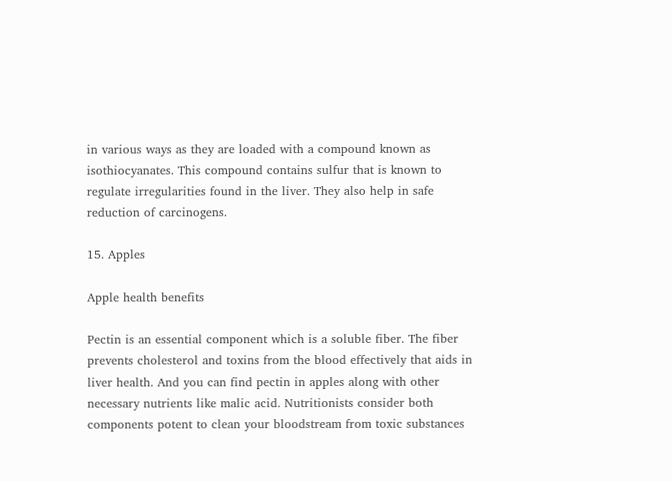in various ways as they are loaded with a compound known as isothiocyanates. This compound contains sulfur that is known to regulate irregularities found in the liver. They also help in safe reduction of carcinogens.

15. Apples

Apple health benefits

Pectin is an essential component which is a soluble fiber. The fiber prevents cholesterol and toxins from the blood effectively that aids in liver health. And you can find pectin in apples along with other necessary nutrients like malic acid. Nutritionists consider both components potent to clean your bloodstream from toxic substances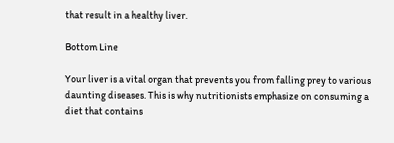that result in a healthy liver.

Bottom Line

Your liver is a vital organ that prevents you from falling prey to various daunting diseases. This is why nutritionists emphasize on consuming a diet that contains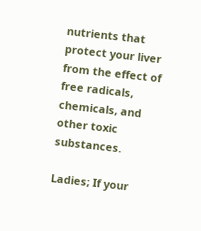nutrients that protect your liver from the effect of free radicals, chemicals, and other toxic substances.

Ladies; If your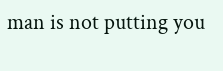man is not putting you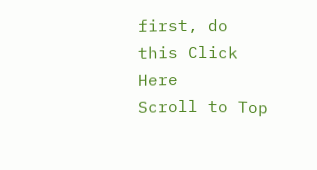first, do this Click Here
Scroll to Top